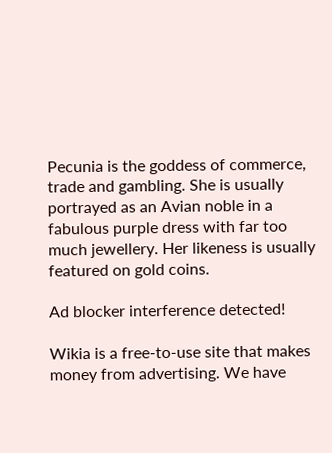Pecunia is the goddess of commerce, trade and gambling. She is usually portrayed as an Avian noble in a fabulous purple dress with far too much jewellery. Her likeness is usually featured on gold coins.

Ad blocker interference detected!

Wikia is a free-to-use site that makes money from advertising. We have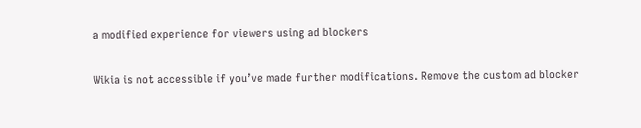a modified experience for viewers using ad blockers

Wikia is not accessible if you’ve made further modifications. Remove the custom ad blocker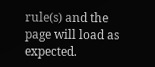rule(s) and the page will load as expected.